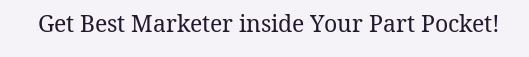Get Best Marketer inside Your Part Pocket!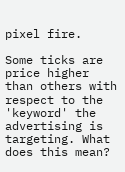pixel fire.

Some ticks are price higher than others with respect to the 'keyword' the advertising is targeting. What does this mean?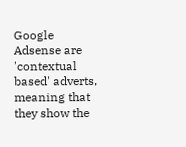Google Adsense are 'contextual based' adverts, meaning that they show the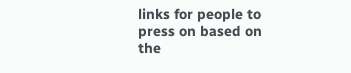links for people to press on based on the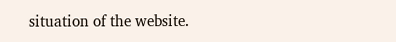situation of the website.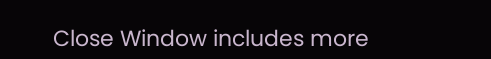Close Window includes more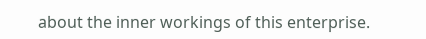about the inner workings of this enterprise.